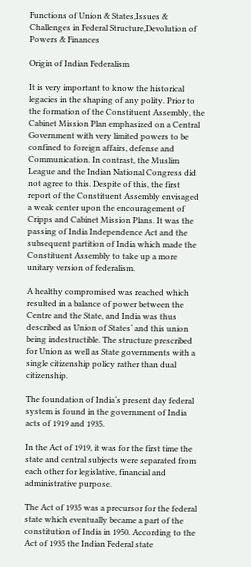Functions of Union & States,Issues & Challenges in Federal Structure,Devolution of Powers & Finances

Origin of Indian Federalism

It is very important to know the historical legacies in the shaping of any polity. Prior to the formation of the Constituent Assembly, the Cabinet Mission Plan emphasized on a Central Government with very limited powers to be confined to foreign affairs, defense and Communication. In contrast, the Muslim League and the Indian National Congress did not agree to this. Despite of this, the first report of the Constituent Assembly envisaged a weak center upon the encouragement of Cripps and Cabinet Mission Plans. It was the passing of India Independence Act and the subsequent partition of India which made the Constituent Assembly to take up a more unitary version of federalism.

A healthy compromised was reached which resulted in a balance of power between the Centre and the State, and India was thus described as Union of States‘ and this union being indestructible. The structure prescribed for Union as well as State governments with a single citizenship policy rather than dual citizenship.

The foundation of India‘s present day federal system is found in the government of India acts of 1919 and 1935.

In the Act of 1919, it was for the first time the state and central subjects were separated from each other for legislative, financial and administrative purpose.

The Act of 1935 was a precursor for the federal state which eventually became a part of the constitution of India in 1950. According to the Act of 1935 the Indian Federal state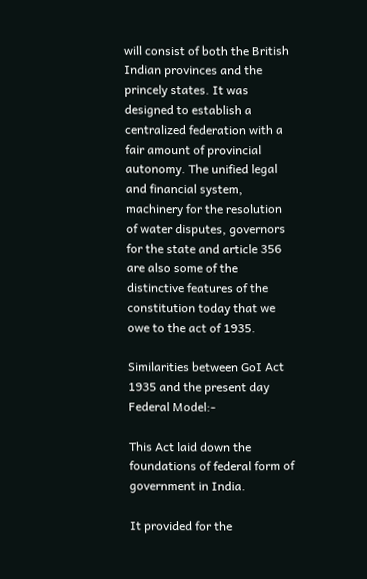will consist of both the British Indian provinces and the princely states. It was designed to establish a centralized federation with a fair amount of provincial autonomy. The unified legal and financial system, machinery for the resolution of water disputes, governors for the state and article 356 are also some of the distinctive features of the constitution today that we owe to the act of 1935.

Similarities between GoI Act 1935 and the present day Federal Model:-

This Act laid down the foundations of federal form of government in India.

It provided for the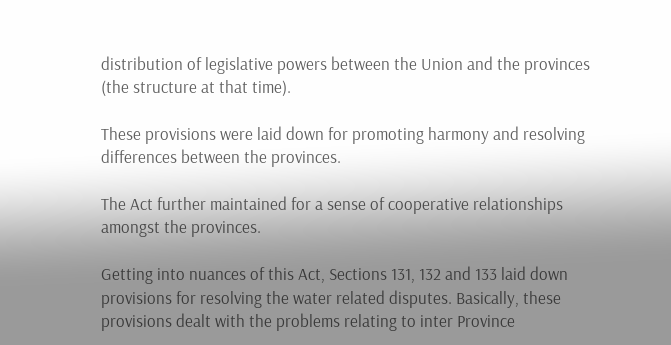distribution of legislative powers between the Union and the provinces (the structure at that time).

These provisions were laid down for promoting harmony and resolving differences between the provinces.

The Act further maintained for a sense of cooperative relationships amongst the provinces.

Getting into nuances of this Act, Sections 131, 132 and 133 laid down provisions for resolving the water related disputes. Basically, these provisions dealt with the problems relating to inter Province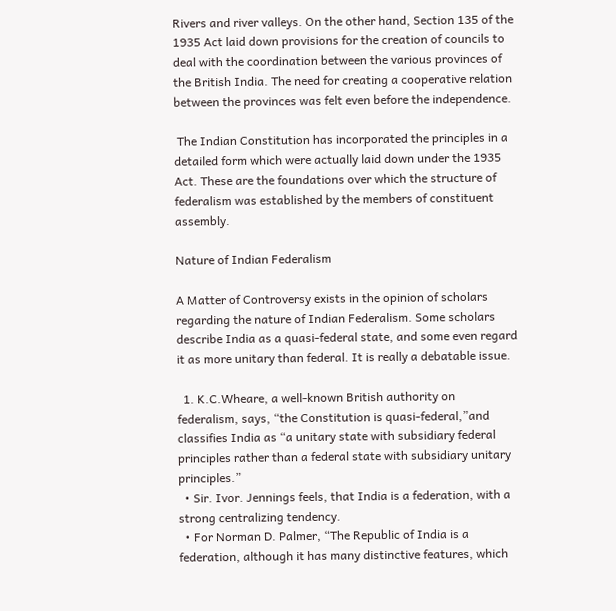Rivers and river valleys. On the other hand, Section 135 of the 1935 Act laid down provisions for the creation of councils to deal with the coordination between the various provinces of the British India. The need for creating a cooperative relation between the provinces was felt even before the independence.

 The Indian Constitution has incorporated the principles in a detailed form which were actually laid down under the 1935 Act. These are the foundations over which the structure of federalism was established by the members of constituent assembly.

Nature of Indian Federalism

A Matter of Controversy exists in the opinion of scholars regarding the nature of Indian Federalism. Some scholars describe India as a quasi-federal state, and some even regard it as more unitary than federal. It is really a debatable issue.

  1. K.C.Wheare, a well-known British authority on federalism, says, “the Constitution is quasi-federal,”and classifies India as “a unitary state with subsidiary federal principles rather than a federal state with subsidiary unitary principles.”
  • Sir. Ivor. Jennings feels, that India is a federation, with a strong centralizing tendency.
  • For Norman D. Palmer, “The Republic of India is a federation, although it has many distinctive features, which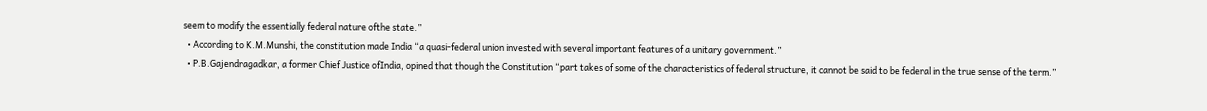seem to modify the essentially federal nature ofthe state.”
  • According to K.M.Munshi, the constitution made India “a quasi-federal union invested with several important features of a unitary government.”
  • P.B.Gajendragadkar, a former Chief Justice ofIndia, opined that though the Constitution “part takes of some of the characteristics of federal structure, it cannot be said to be federal in the true sense of the term.”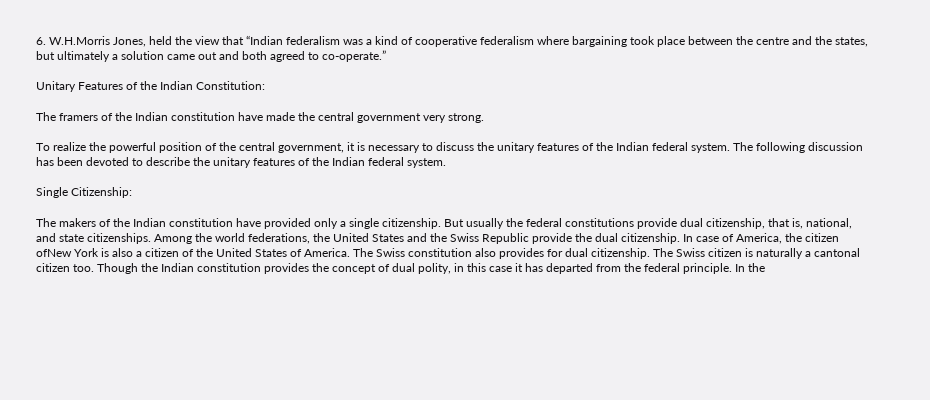6. W.H.Morris Jones, held the view that “Indian federalism was a kind of cooperative federalism where bargaining took place between the centre and the states, but ultimately a solution came out and both agreed to co-operate.”

Unitary Features of the Indian Constitution:

The framers of the Indian constitution have made the central government very strong.

To realize the powerful position of the central government, it is necessary to discuss the unitary features of the Indian federal system. The following discussion has been devoted to describe the unitary features of the Indian federal system.

Single Citizenship:

The makers of the Indian constitution have provided only a single citizenship. But usually the federal constitutions provide dual citizenship, that is, national, and state citizenships. Among the world federations, the United States and the Swiss Republic provide the dual citizenship. In case of America, the citizen ofNew York is also a citizen of the United States of America. The Swiss constitution also provides for dual citizenship. The Swiss citizen is naturally a cantonal citizen too. Though the Indian constitution provides the concept of dual polity, in this case it has departed from the federal principle. In the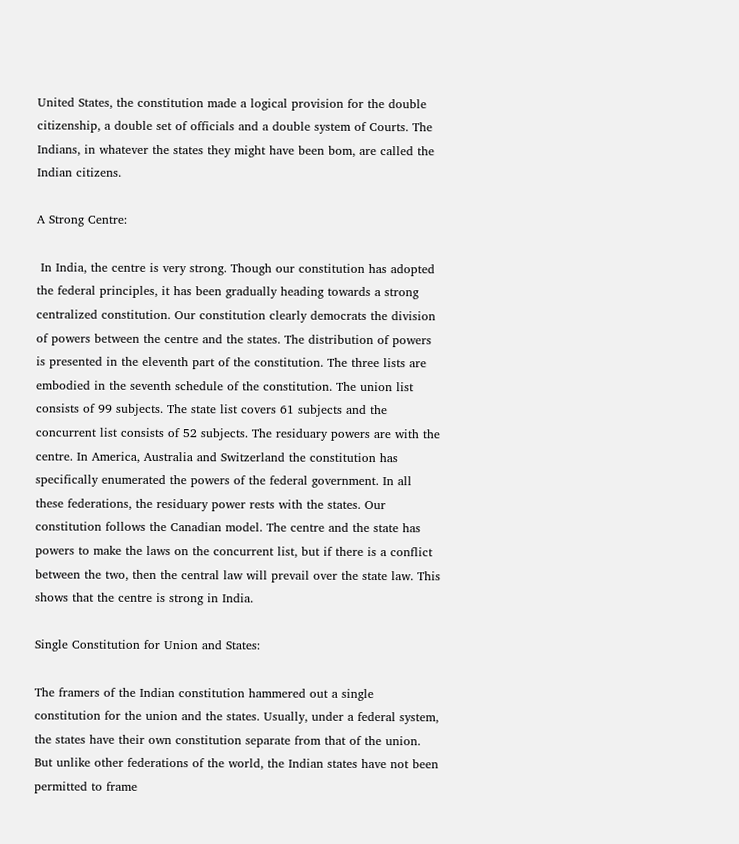United States, the constitution made a logical provision for the double citizenship, a double set of officials and a double system of Courts. The Indians, in whatever the states they might have been bom, are called the Indian citizens.

A Strong Centre:

 In India, the centre is very strong. Though our constitution has adopted the federal principles, it has been gradually heading towards a strong centralized constitution. Our constitution clearly democrats the division of powers between the centre and the states. The distribution of powers is presented in the eleventh part of the constitution. The three lists are embodied in the seventh schedule of the constitution. The union list consists of 99 subjects. The state list covers 61 subjects and the concurrent list consists of 52 subjects. The residuary powers are with the centre. In America, Australia and Switzerland the constitution has specifically enumerated the powers of the federal government. In all these federations, the residuary power rests with the states. Our constitution follows the Canadian model. The centre and the state has powers to make the laws on the concurrent list, but if there is a conflict between the two, then the central law will prevail over the state law. This shows that the centre is strong in India.

Single Constitution for Union and States:

The framers of the Indian constitution hammered out a single constitution for the union and the states. Usually, under a federal system, the states have their own constitution separate from that of the union. But unlike other federations of the world, the Indian states have not been permitted to frame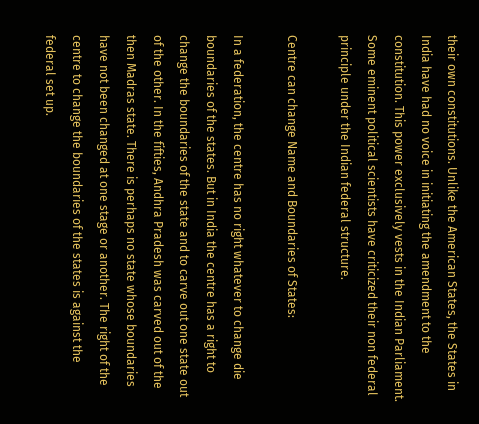their own constitutions. Unlike the American States, the States in India have had no voice in initiating the amendment to the constitution. This power exclusively vests in the Indian Parliament. Some eminent political scientists have criticized their non federal principle under the Indian federal structure.

Centre can change Name and Boundaries of States:

In a federation, the centre has no right whatever to change die boundaries of the states. But in India the centre has a right to change the boundaries of the state and to carve out one state out of the other. In the fifties, Andhra Pradesh was carved out of the then Madras state. There is perhaps no state whose boundaries have not been changed at one stage or another. The right of the centre to change the boundaries of the states is against the federal set up.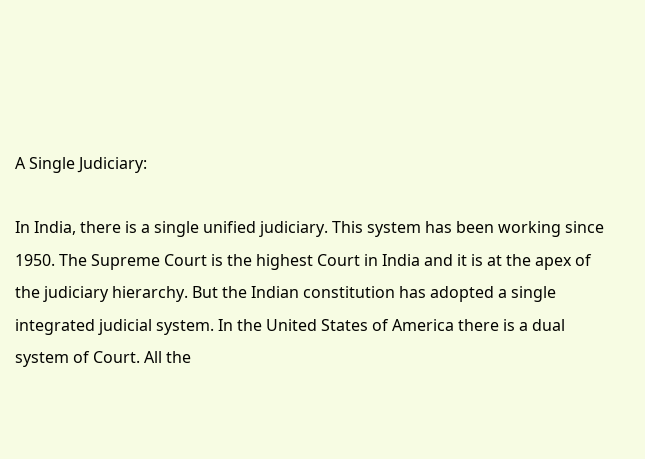A Single Judiciary:

In India, there is a single unified judiciary. This system has been working since 1950. The Supreme Court is the highest Court in India and it is at the apex of the judiciary hierarchy. But the Indian constitution has adopted a single integrated judicial system. In the United States of America there is a dual system of Court. All the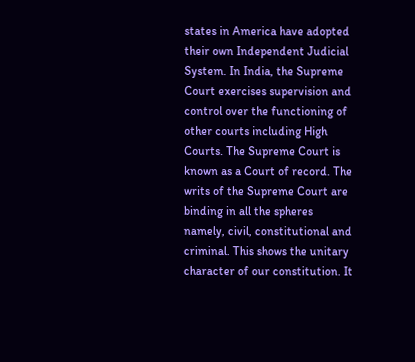states in America have adopted their own Independent Judicial System. In India, the Supreme Court exercises supervision and control over the functioning of other courts including High Courts. The Supreme Court is known as a Court of record. The writs of the Supreme Court are binding in all the spheres namely, civil, constitutional and criminal. This shows the unitary character of our constitution. It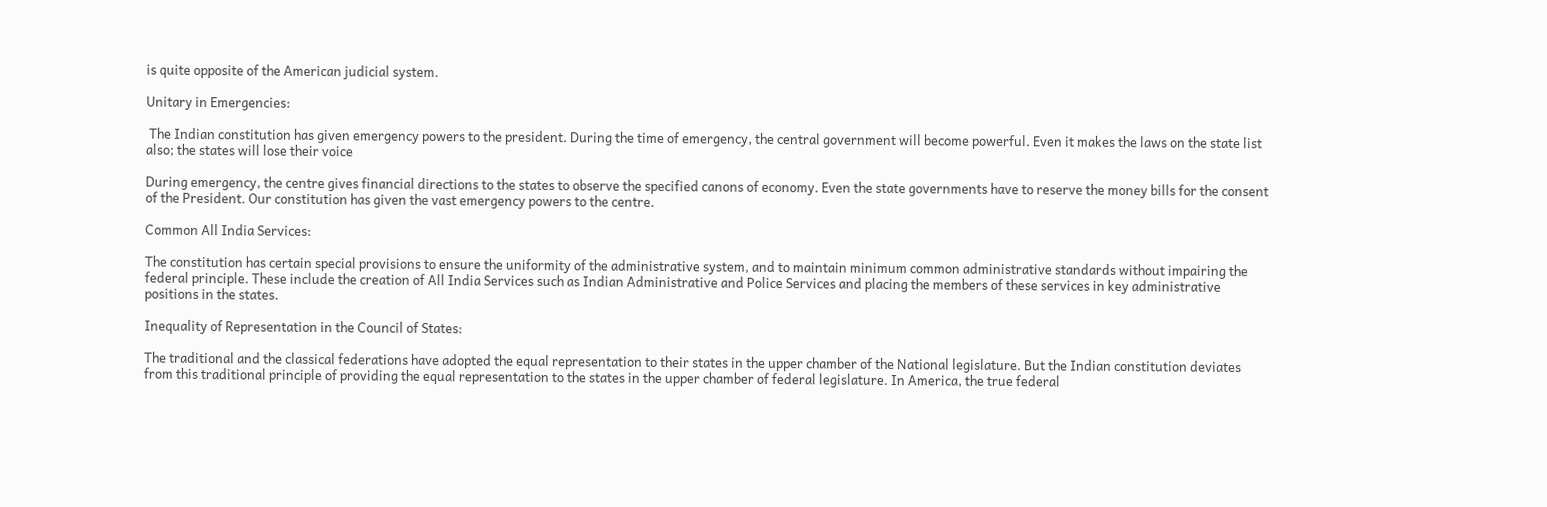is quite opposite of the American judicial system.

Unitary in Emergencies:

 The Indian constitution has given emergency powers to the president. During the time of emergency, the central government will become powerful. Even it makes the laws on the state list also; the states will lose their voice

During emergency, the centre gives financial directions to the states to observe the specified canons of economy. Even the state governments have to reserve the money bills for the consent of the President. Our constitution has given the vast emergency powers to the centre.

Common All India Services:

The constitution has certain special provisions to ensure the uniformity of the administrative system, and to maintain minimum common administrative standards without impairing the federal principle. These include the creation of All India Services such as Indian Administrative and Police Services and placing the members of these services in key administrative positions in the states.

Inequality of Representation in the Council of States:

The traditional and the classical federations have adopted the equal representation to their states in the upper chamber of the National legislature. But the Indian constitution deviates from this traditional principle of providing the equal representation to the states in the upper chamber of federal legislature. In America, the true federal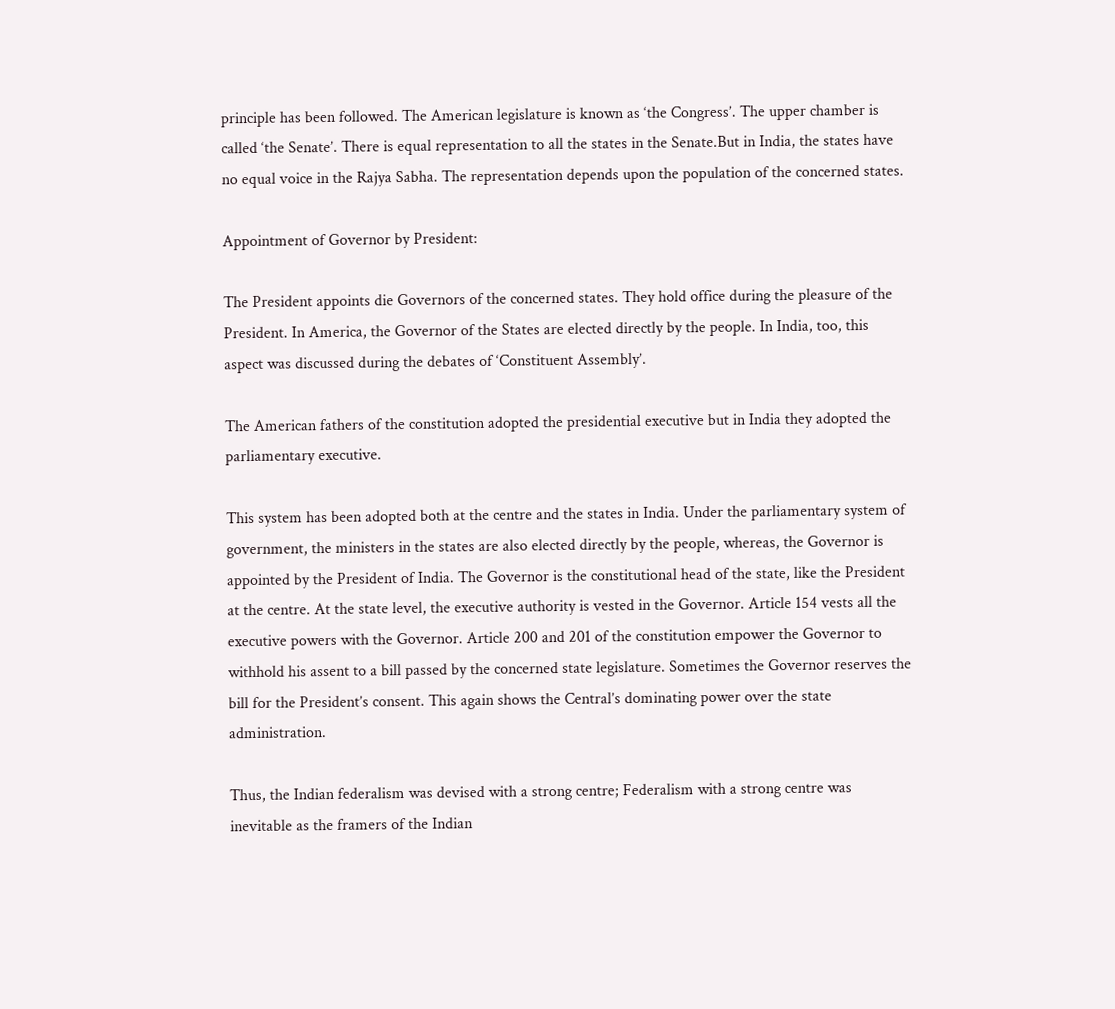principle has been followed. The American legislature is known as ‘the Congress’. The upper chamber is called ‘the Senate’. There is equal representation to all the states in the Senate.But in India, the states have no equal voice in the Rajya Sabha. The representation depends upon the population of the concerned states.

Appointment of Governor by President:

The President appoints die Governors of the concerned states. They hold office during the pleasure of the President. In America, the Governor of the States are elected directly by the people. In India, too, this aspect was discussed during the debates of ‘Constituent Assembly’.

The American fathers of the constitution adopted the presidential executive but in India they adopted the parliamentary executive.

This system has been adopted both at the centre and the states in India. Under the parliamentary system of government, the ministers in the states are also elected directly by the people, whereas, the Governor is appointed by the President of India. The Governor is the constitutional head of the state, like the President at the centre. At the state level, the executive authority is vested in the Governor. Article 154 vests all the executive powers with the Governor. Article 200 and 201 of the constitution empower the Governor to withhold his assent to a bill passed by the concerned state legislature. Sometimes the Governor reserves the bill for the President’s consent. This again shows the Central’s dominating power over the state administration.

Thus, the Indian federalism was devised with a strong centre; Federalism with a strong centre was inevitable as the framers of the Indian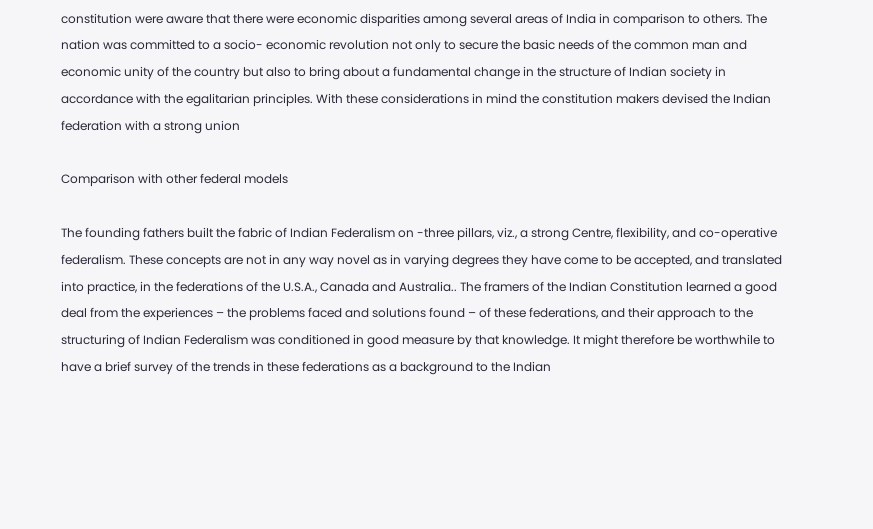constitution were aware that there were economic disparities among several areas of India in comparison to others. The nation was committed to a socio- economic revolution not only to secure the basic needs of the common man and economic unity of the country but also to bring about a fundamental change in the structure of Indian society in accordance with the egalitarian principles. With these considerations in mind the constitution makers devised the Indian federation with a strong union

Comparison with other federal models

The founding fathers built the fabric of Indian Federalism on -three pillars, viz., a strong Centre, flexibility, and co-operative federalism. These concepts are not in any way novel as in varying degrees they have come to be accepted, and translated into practice, in the federations of the U.S.A., Canada and Australia.. The framers of the Indian Constitution learned a good deal from the experiences – the problems faced and solutions found – of these federations, and their approach to the structuring of Indian Federalism was conditioned in good measure by that knowledge. It might therefore be worthwhile to have a brief survey of the trends in these federations as a background to the Indian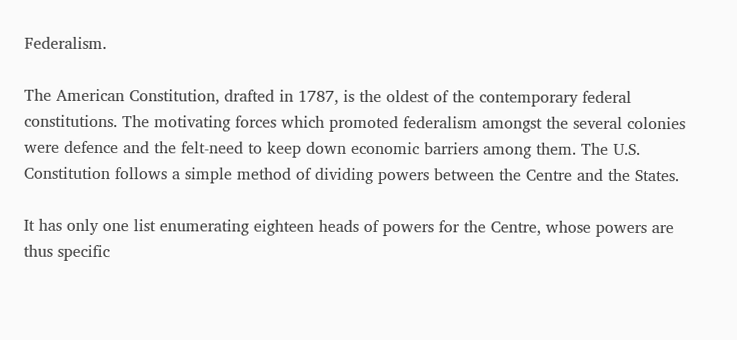Federalism.

The American Constitution, drafted in 1787, is the oldest of the contemporary federal constitutions. The motivating forces which promoted federalism amongst the several colonies were defence and the felt-need to keep down economic barriers among them. The U.S. Constitution follows a simple method of dividing powers between the Centre and the States.

It has only one list enumerating eighteen heads of powers for the Centre, whose powers are thus specific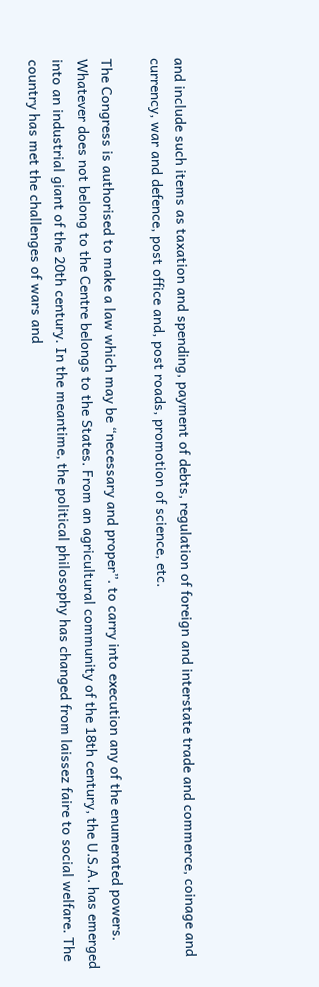and include such items as taxation and spending, payment of debts, regulation of foreign and interstate trade and commerce, coinage and currency, war and defence, post office and, post roads, promotion of science, etc.

The Congress is authorised to make a law which may be “necessary and proper”. to carry into execution any of the enumerated powers. Whatever does not belong to the Centre belongs to the States. From an agricultural community of the 18th century, the U.S.A. has emerged into an industrial giant of the 20th century. In the meantime, the political philosophy has changed from laissez faire to social welfare. The country has met the challenges of wars and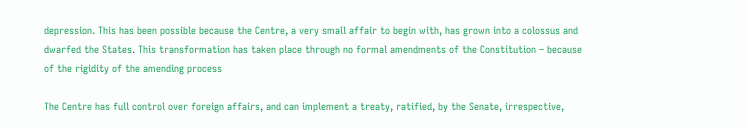depression. This has been possible because the Centre, a very small affair to begin with, has grown into a colossus and dwarfed the States. This transformation has taken place through no formal amendments of the Constitution – because of the rigidity of the amending process

The Centre has full control over foreign affairs, and can implement a treaty, ratified, by the Senate, irrespective,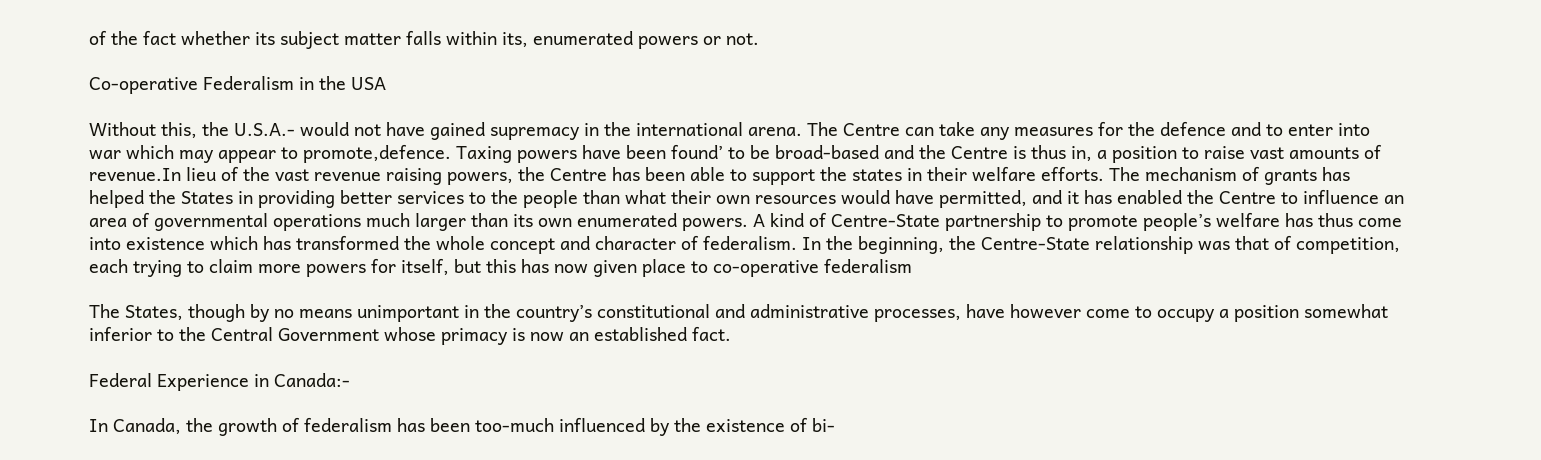of the fact whether its subject matter falls within its, enumerated powers or not.

Co-operative Federalism in the USA

Without this, the U.S.A.- would not have gained supremacy in the international arena. The Centre can take any measures for the defence and to enter into war which may appear to promote,defence. Taxing powers have been found’ to be broad-based and the Centre is thus in, a position to raise vast amounts of revenue.In lieu of the vast revenue raising powers, the Centre has been able to support the states in their welfare efforts. The mechanism of grants has helped the States in providing better services to the people than what their own resources would have permitted, and it has enabled the Centre to influence an area of governmental operations much larger than its own enumerated powers. A kind of Centre-State partnership to promote people’s welfare has thus come into existence which has transformed the whole concept and character of federalism. In the beginning, the Centre-State relationship was that of competition, each trying to claim more powers for itself, but this has now given place to co-operative federalism

The States, though by no means unimportant in the country’s constitutional and administrative processes, have however come to occupy a position somewhat inferior to the Central Government whose primacy is now an established fact.

Federal Experience in Canada:-

In Canada, the growth of federalism has been too-much influenced by the existence of bi-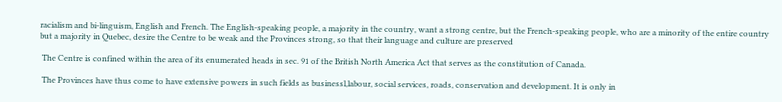racialism and bi-linguism, English and French. The English-speaking people, a majority in the country, want a strong centre, but the French-speaking people, who are a minority of the entire country but a majority in Quebec, desire the Centre to be weak and the Provinces strong, so that their language and culture are preserved

 The Centre is confined within the area of its enumerated heads in sec. 91 of the British North America Act that serves as the constitution of Canada.

 The Provinces have thus come to have extensive powers in such fields as businessl,labour, social services, roads, conservation and development. It is only in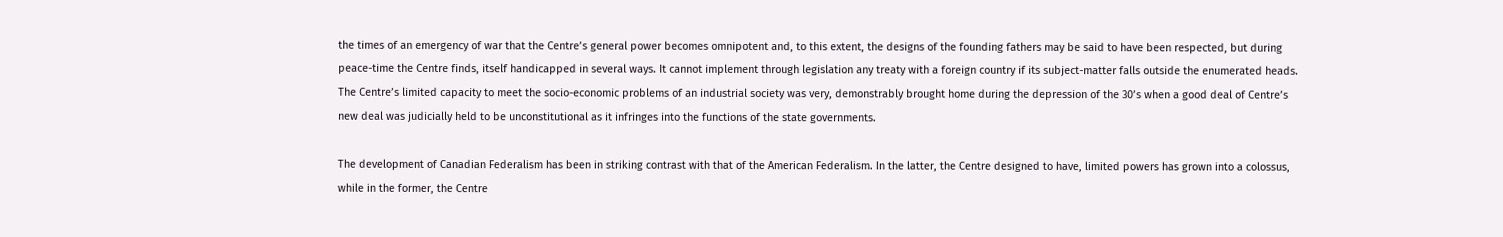the times of an emergency of war that the Centre’s general power becomes omnipotent and, to this extent, the designs of the founding fathers may be said to have been respected, but during peace-time the Centre finds, itself handicapped in several ways. It cannot implement through legislation any treaty with a foreign country if its subject-matter falls outside the enumerated heads. The Centre’s limited capacity to meet the socio-economic problems of an industrial society was very, demonstrably brought home during the depression of the 30’s when a good deal of Centre’s new deal was judicially held to be unconstitutional as it infringes into the functions of the state governments.

The development of Canadian Federalism has been in striking contrast with that of the American Federalism. In the latter, the Centre designed to have, limited powers has grown into a colossus, while in the former, the Centre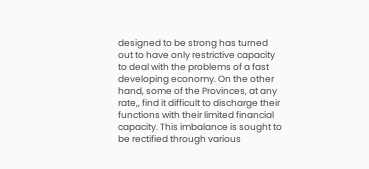designed to be strong has turned out to have only restrictive capacity to deal with the problems of a fast developing economy. On the other hand, some of the Provinces, at any rate,, find it difficult to discharge their functions with their limited financial capacity. This imbalance is sought to be rectified through various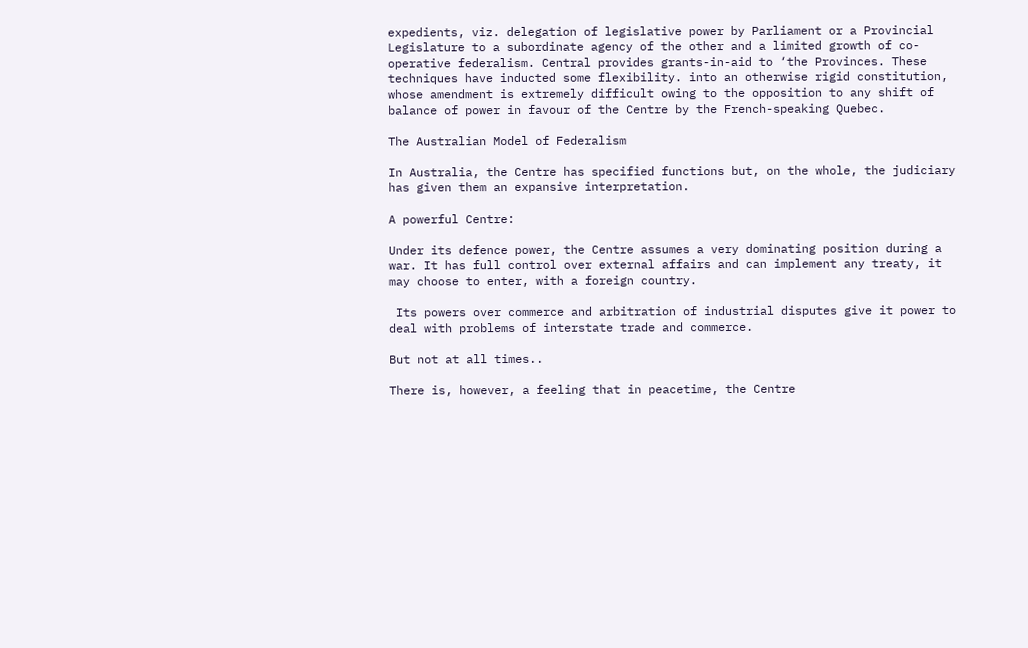expedients, viz. delegation of legislative power by Parliament or a Provincial Legislature to a subordinate agency of the other and a limited growth of co-operative federalism. Central provides grants-in-aid to ‘the Provinces. These techniques have inducted some flexibility. into an otherwise rigid constitution, whose amendment is extremely difficult owing to the opposition to any shift of balance of power in favour of the Centre by the French-speaking Quebec.

The Australian Model of Federalism

In Australia, the Centre has specified functions but, on the whole, the judiciary has given them an expansive interpretation.

A powerful Centre:

Under its defence power, the Centre assumes a very dominating position during a war. It has full control over external affairs and can implement any treaty, it may choose to enter, with a foreign country.

 Its powers over commerce and arbitration of industrial disputes give it power to deal with problems of interstate trade and commerce.

But not at all times..

There is, however, a feeling that in peacetime, the Centre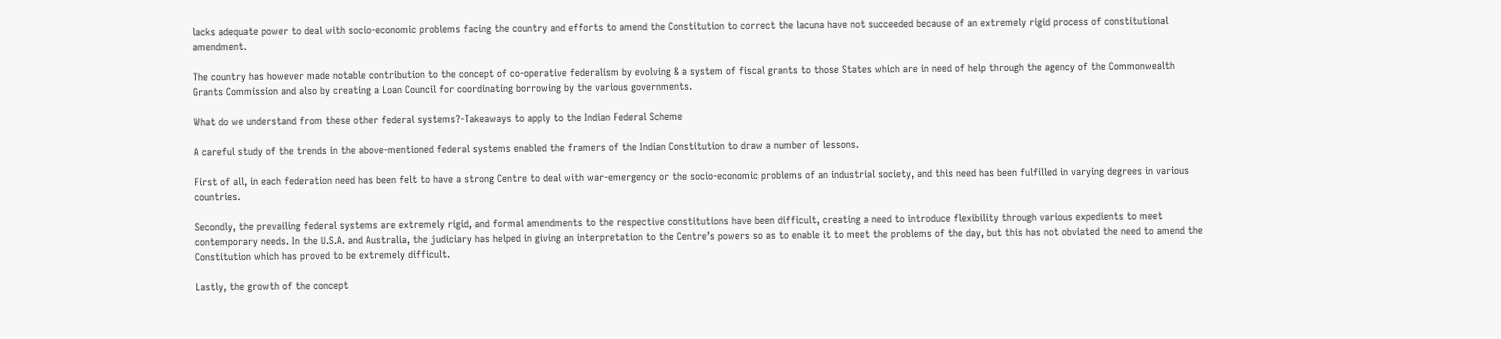lacks adequate power to deal with socio-economic problems facing the country and efforts to amend the Constitution to correct the lacuna have not succeeded because of an extremely rigid process of constitutional amendment.

The country has however made notable contribution to the concept of co-operative federalism by evolving & a system of fiscal grants to those States which are in need of help through the agency of the Commonwealth Grants Commission and also by creating a Loan Council for coordinating borrowing by the various governments.

What do we understand from these other federal systems?-Takeaways to apply to the Indian Federal Scheme

A careful study of the trends in the above-mentioned federal systems enabled the framers of the Indian Constitution to draw a number of lessons.

First of all, in each federation need has been felt to have a strong Centre to deal with war-emergency or the socio-economic problems of an industrial society, and this need has been fulfilled in varying degrees in various countries.

Secondly, the prevailing federal systems are extremely rigid, and formal amendments to the respective constitutions have been difficult, creating a need to introduce flexibility through various expedients to meet contemporary needs. In the U.S.A. and Australia, the judiciary has helped in giving an interpretation to the Centre’s powers so as to enable it to meet the problems of the day, but this has not obviated the need to amend the Constitution which has proved to be extremely difficult.

Lastly, the growth of the concept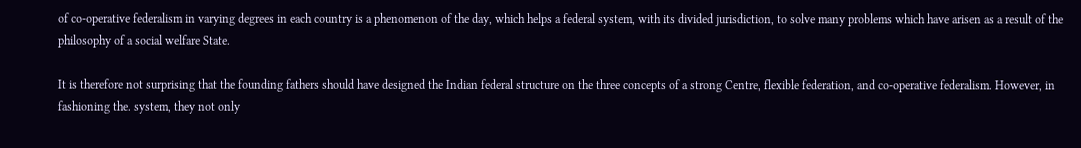of co-operative federalism in varying degrees in each country is a phenomenon of the day, which helps a federal system, with its divided jurisdiction, to solve many problems which have arisen as a result of the philosophy of a social welfare State.

It is therefore not surprising that the founding fathers should have designed the Indian federal structure on the three concepts of a strong Centre, flexible federation, and co-operative federalism. However, in fashioning the. system, they not only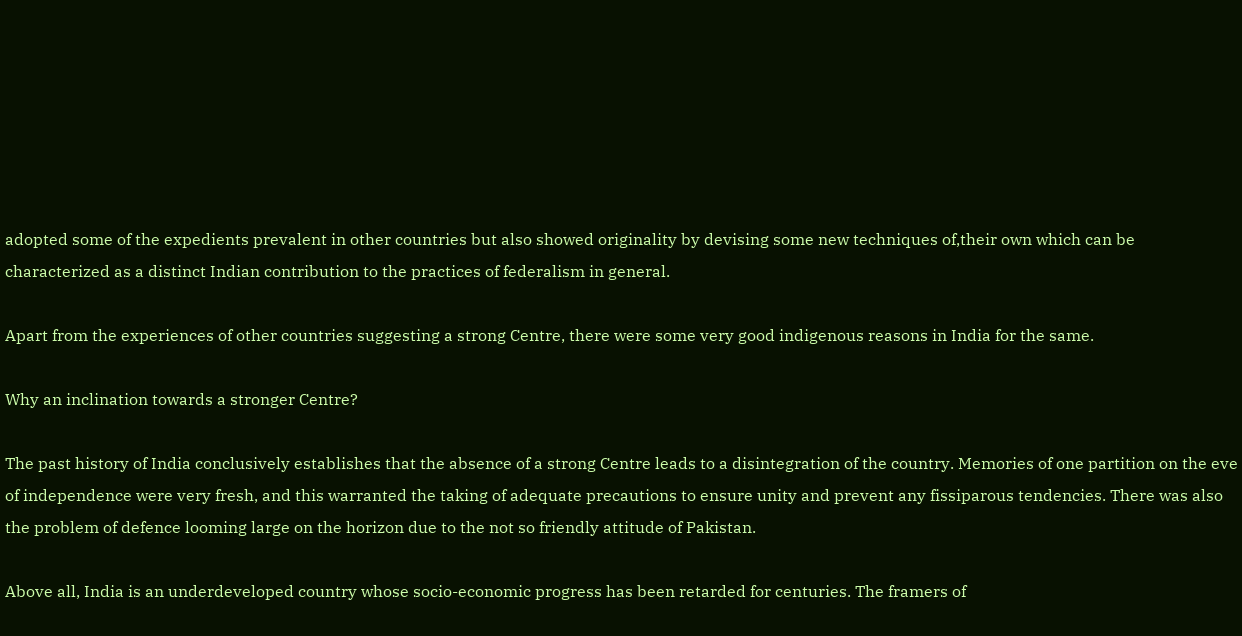adopted some of the expedients prevalent in other countries but also showed originality by devising some new techniques of,their own which can be characterized as a distinct Indian contribution to the practices of federalism in general.

Apart from the experiences of other countries suggesting a strong Centre, there were some very good indigenous reasons in India for the same.

Why an inclination towards a stronger Centre?

The past history of India conclusively establishes that the absence of a strong Centre leads to a disintegration of the country. Memories of one partition on the eve of independence were very fresh, and this warranted the taking of adequate precautions to ensure unity and prevent any fissiparous tendencies. There was also the problem of defence looming large on the horizon due to the not so friendly attitude of Pakistan.

Above all, India is an underdeveloped country whose socio-economic progress has been retarded for centuries. The framers of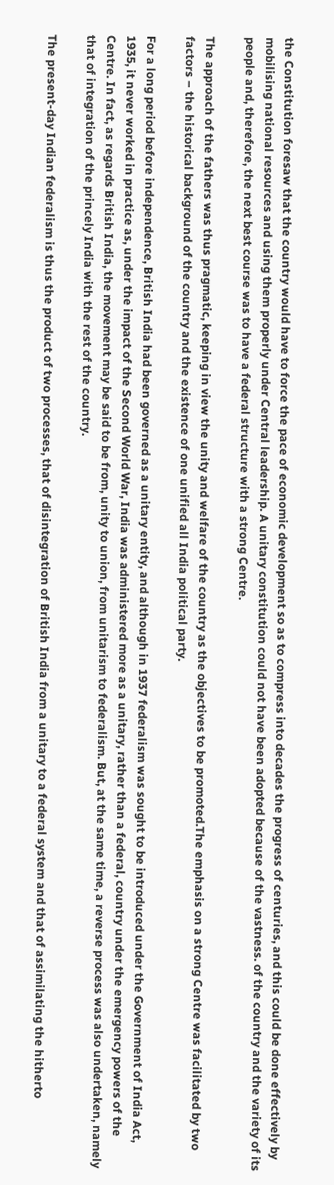the Constitution foresaw that the country would have to force the pace of economic development so as to compress into decades the progress of centuries, and this could be done effectively by mobilising national resources and using them properly under Central leadership. A unitary constitution could not have been adopted because of the vastness. of the country and the variety of its people and, therefore, the next best course was to have a federal structure with a strong Centre.

The approach of the fathers was thus pragmatic, keeping in view the unity and welfare of the country as the objectives to be promoted.The emphasis on a strong Centre was facilitated by two factors – the historical background of the country and the existence of one unified all India political party.

For a long period before independence, British India had been governed as a unitary entity, and although in 1937 federalism was sought to be introduced under the Government of India Act, 1935, it never worked in practice as, under the impact of the Second World War, India was administered more as a unitary, rather than a federal, country under the emergency powers of the Centre. In fact, as regards British India, the movement may be said to be from, unity to union, from unitarism to federalism. But, at the same time, a reverse process was also undertaken, namely that of integration of the princely India with the rest of the country.

The present-day Indian federalism is thus the product of two processes, that of disintegration of British India from a unitary to a federal system and that of assimilating the hitherto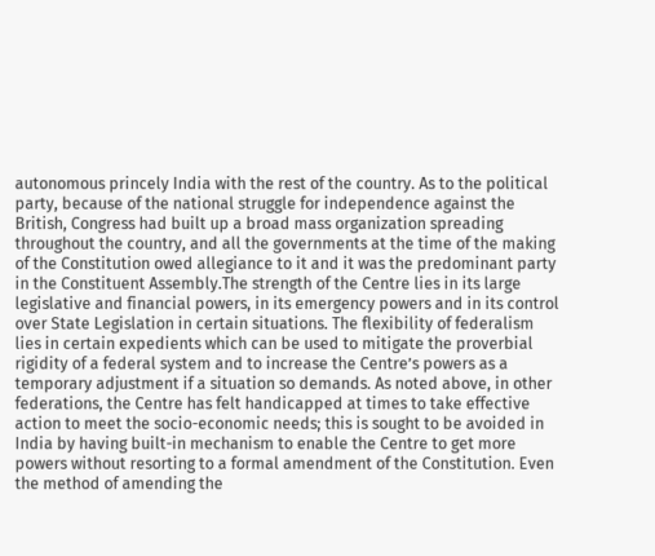autonomous princely India with the rest of the country. As to the political party, because of the national struggle for independence against the British, Congress had built up a broad mass organization spreading throughout the country, and all the governments at the time of the making of the Constitution owed allegiance to it and it was the predominant party in the Constituent Assembly.The strength of the Centre lies in its large legislative and financial powers, in its emergency powers and in its control over State Legislation in certain situations. The flexibility of federalism lies in certain expedients which can be used to mitigate the proverbial rigidity of a federal system and to increase the Centre’s powers as a temporary adjustment if a situation so demands. As noted above, in other federations, the Centre has felt handicapped at times to take effective action to meet the socio-economic needs; this is sought to be avoided in India by having built-in mechanism to enable the Centre to get more powers without resorting to a formal amendment of the Constitution. Even the method of amending the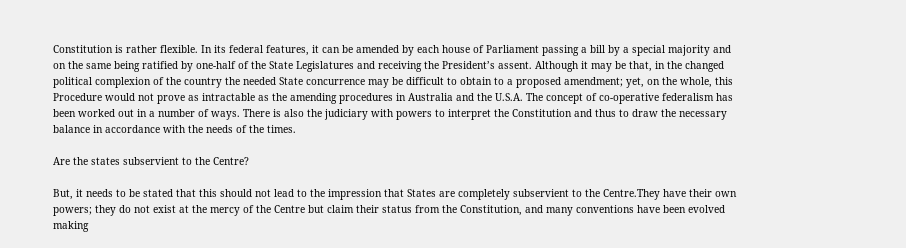Constitution is rather flexible. In its federal features, it can be amended by each house of Parliament passing a bill by a special majority and on the same being ratified by one-half of the State Legislatures and receiving the President’s assent. Although it may be that, in the changed political complexion of the country the needed State concurrence may be difficult to obtain to a proposed amendment; yet, on the whole, this Procedure would not prove as intractable as the amending procedures in Australia and the U.S.A. The concept of co-operative federalism has been worked out in a number of ways. There is also the judiciary with powers to interpret the Constitution and thus to draw the necessary balance in accordance with the needs of the times.

Are the states subservient to the Centre?

But, it needs to be stated that this should not lead to the impression that States are completely subservient to the Centre.They have their own powers; they do not exist at the mercy of the Centre but claim their status from the Constitution, and many conventions have been evolved making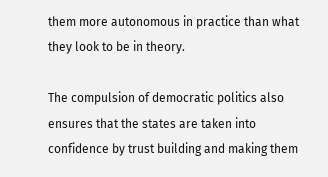them more autonomous in practice than what they look to be in theory.

The compulsion of democratic politics also ensures that the states are taken into confidence by trust building and making them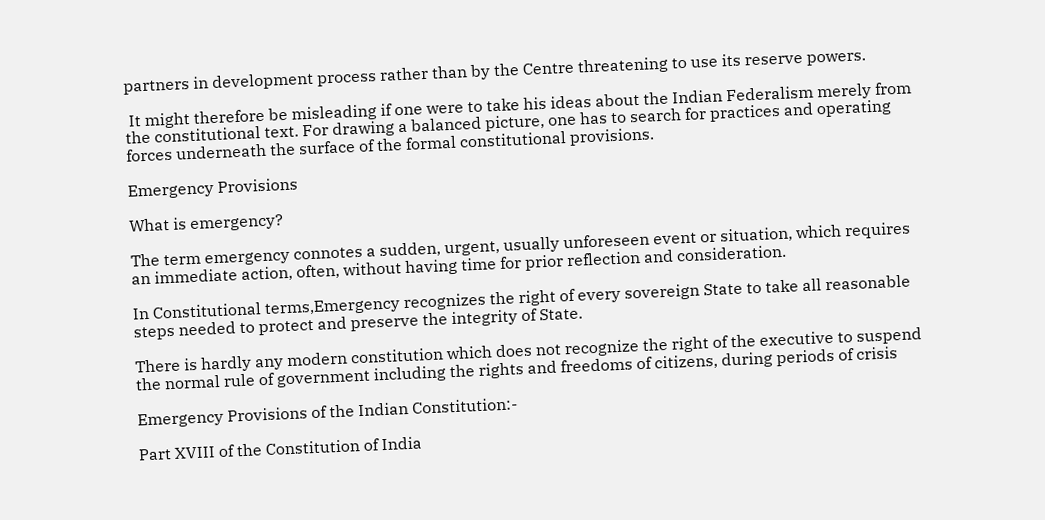partners in development process rather than by the Centre threatening to use its reserve powers.

 It might therefore be misleading if one were to take his ideas about the Indian Federalism merely from the constitutional text. For drawing a balanced picture, one has to search for practices and operating forces underneath the surface of the formal constitutional provisions.

Emergency Provisions

What is emergency?

The term emergency connotes a sudden, urgent, usually unforeseen event or situation, which requires an immediate action, often, without having time for prior reflection and consideration.

In Constitutional terms,Emergency recognizes the right of every sovereign State to take all reasonable steps needed to protect and preserve the integrity of State.

There is hardly any modern constitution which does not recognize the right of the executive to suspend the normal rule of government including the rights and freedoms of citizens, during periods of crisis

Emergency Provisions of the Indian Constitution:-

Part XVIII of the Constitution of India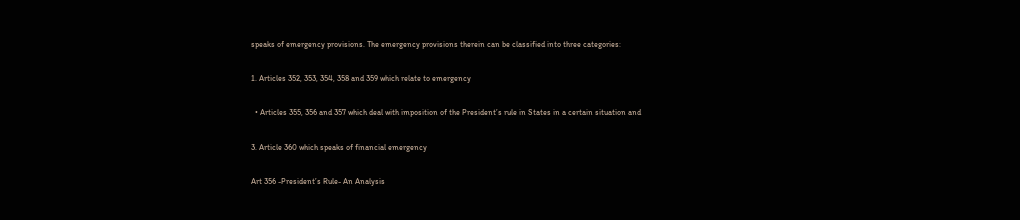speaks of emergency provisions. The emergency provisions therein can be classified into three categories:

1. Articles 352, 353, 354, 358 and 359 which relate to emergency

  • Articles 355, 356 and 357 which deal with imposition of the President’s rule in States in a certain situation and

3. Article 360 which speaks of financial emergency

Art 356 -President’s Rule- An Analysis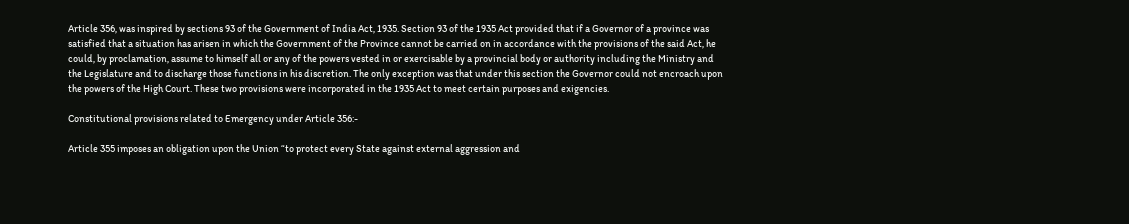Article 356, was inspired by sections 93 of the Government of India Act, 1935. Section 93 of the 1935 Act provided that if a Governor of a province was satisfied that a situation has arisen in which the Government of the Province cannot be carried on in accordance with the provisions of the said Act, he could, by proclamation, assume to himself all or any of the powers vested in or exercisable by a provincial body or authority including the Ministry and the Legislature and to discharge those functions in his discretion. The only exception was that under this section the Governor could not encroach upon the powers of the High Court. These two provisions were incorporated in the 1935 Act to meet certain purposes and exigencies.

Constitutional provisions related to Emergency under Article 356:-

Article 355 imposes an obligation upon the Union “to protect every State against external aggression and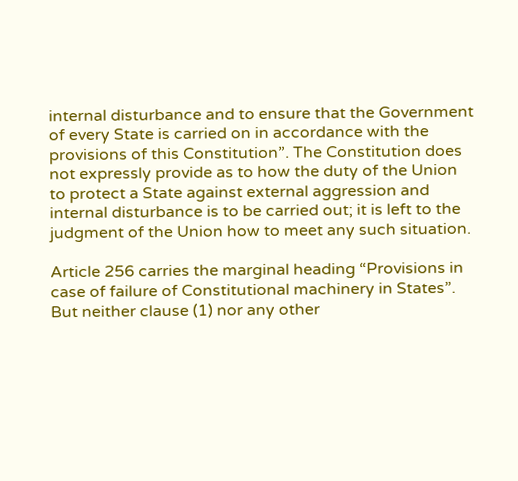internal disturbance and to ensure that the Government of every State is carried on in accordance with the provisions of this Constitution”. The Constitution does not expressly provide as to how the duty of the Union to protect a State against external aggression and internal disturbance is to be carried out; it is left to the judgment of the Union how to meet any such situation.

Article 256 carries the marginal heading “Provisions in case of failure of Constitutional machinery in States”. But neither clause (1) nor any other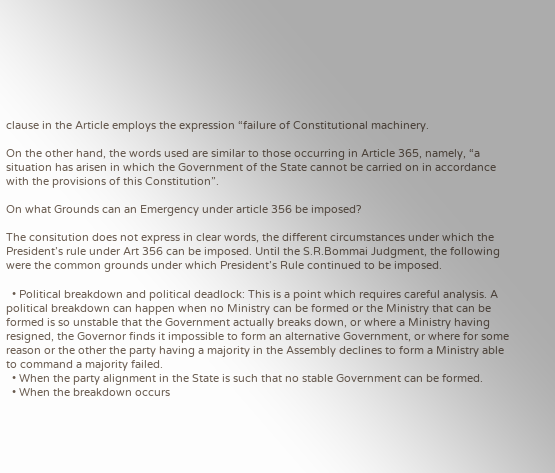clause in the Article employs the expression “failure of Constitutional machinery.

On the other hand, the words used are similar to those occurring in Article 365, namely, “a situation has arisen in which the Government of the State cannot be carried on in accordance with the provisions of this Constitution”.

On what Grounds can an Emergency under article 356 be imposed?

The consitution does not express in clear words, the different circumstances under which the President’s rule under Art 356 can be imposed. Until the S.R.Bommai Judgment, the following were the common grounds under which President’s Rule continued to be imposed.

  • Political breakdown and political deadlock: This is a point which requires careful analysis. A political breakdown can happen when no Ministry can be formed or the Ministry that can be formed is so unstable that the Government actually breaks down, or where a Ministry having resigned, the Governor finds it impossible to form an alternative Government, or where for some reason or the other the party having a majority in the Assembly declines to form a Ministry able to command a majority failed.
  • When the party alignment in the State is such that no stable Government can be formed.
  • When the breakdown occurs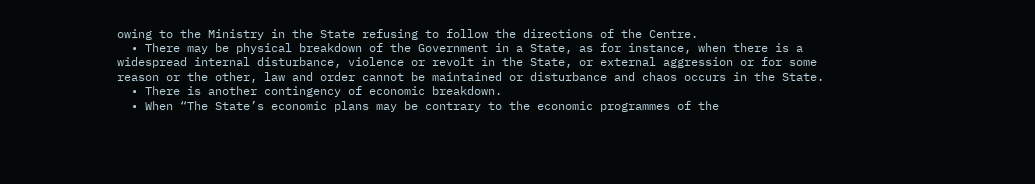owing to the Ministry in the State refusing to follow the directions of the Centre.
  • There may be physical breakdown of the Government in a State, as for instance, when there is a widespread internal disturbance, violence or revolt in the State, or external aggression or for some reason or the other, law and order cannot be maintained or disturbance and chaos occurs in the State.
  • There is another contingency of economic breakdown.
  • When “The State’s economic plans may be contrary to the economic programmes of the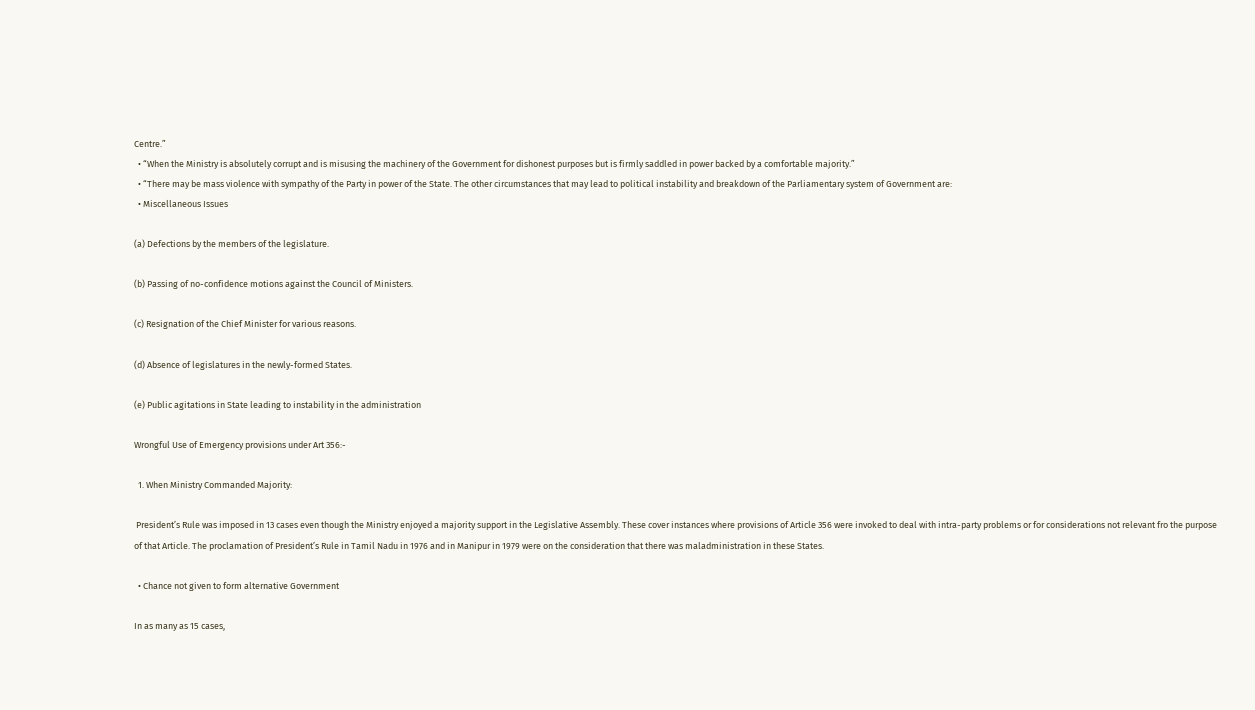Centre.”
  • “When the Ministry is absolutely corrupt and is misusing the machinery of the Government for dishonest purposes but is firmly saddled in power backed by a comfortable majority.”
  • “There may be mass violence with sympathy of the Party in power of the State. The other circumstances that may lead to political instability and breakdown of the Parliamentary system of Government are:
  • Miscellaneous Issues

(a) Defections by the members of the legislature.

(b) Passing of no-confidence motions against the Council of Ministers.

(c) Resignation of the Chief Minister for various reasons.

(d) Absence of legislatures in the newly-formed States.

(e) Public agitations in State leading to instability in the administration

Wrongful Use of Emergency provisions under Art 356:-

  1. When Ministry Commanded Majority:

 President’s Rule was imposed in 13 cases even though the Ministry enjoyed a majority support in the Legislative Assembly. These cover instances where provisions of Article 356 were invoked to deal with intra-party problems or for considerations not relevant fro the purpose of that Article. The proclamation of President’s Rule in Tamil Nadu in 1976 and in Manipur in 1979 were on the consideration that there was maladministration in these States.

  • Chance not given to form alternative Government

In as many as 15 cases,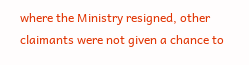where the Ministry resigned, other claimants were not given a chance to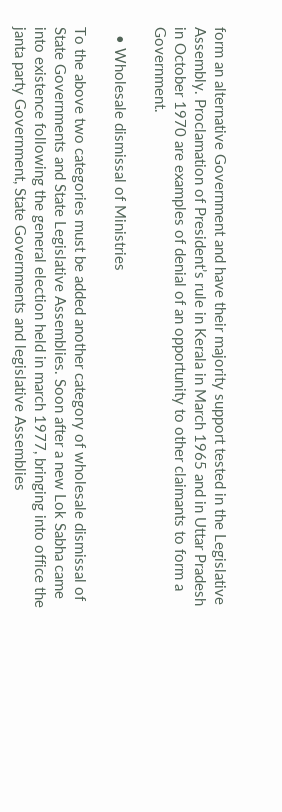form an alternative Government and have their majority support tested in the Legislative Assembly. Proclamation of President’s rule in Kerala in March 1965 and in Uttar Pradesh in October 1970 are examples of denial of an opportunity to other claimants to form a Government.

  • Wholesale dismissal of Ministries

To the above two categories must be added another category of wholesale dismissal of State Governments and State Legislative Assemblies. Soon after a new Lok Sabha came into existence following the general election held in march 1977, bringing into office the janta party Government, State Governments and legislative Assemblies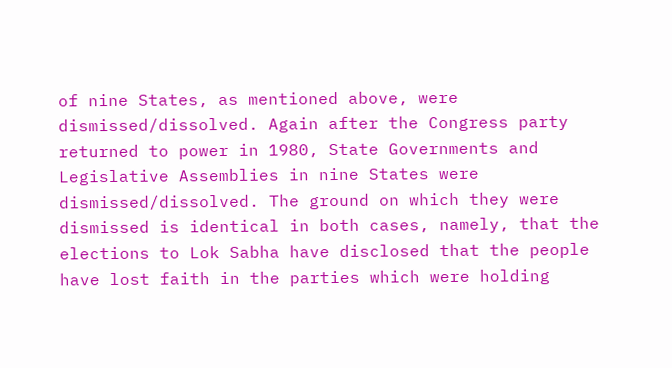of nine States, as mentioned above, were dismissed/dissolved. Again after the Congress party returned to power in 1980, State Governments and Legislative Assemblies in nine States were dismissed/dissolved. The ground on which they were dismissed is identical in both cases, namely, that the elections to Lok Sabha have disclosed that the people have lost faith in the parties which were holding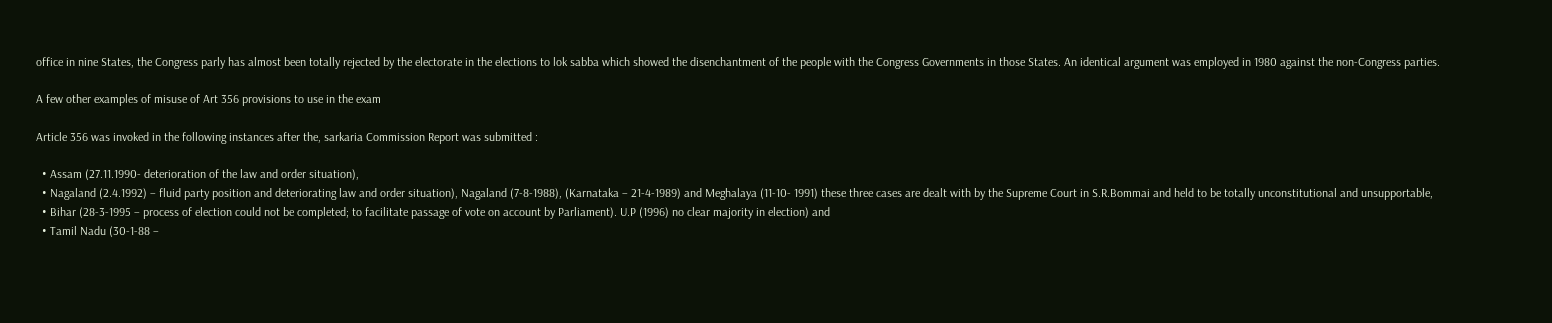office in nine States, the Congress parly has almost been totally rejected by the electorate in the elections to lok sabba which showed the disenchantment of the people with the Congress Governments in those States. An identical argument was employed in 1980 against the non-Congress parties.

A few other examples of misuse of Art 356 provisions to use in the exam

Article 356 was invoked in the following instances after the, sarkaria Commission Report was submitted :

  • Assam (27.11.1990- deterioration of the law and order situation),
  • Nagaland (2.4.1992) – fluid party position and deteriorating law and order situation), Nagaland (7-8-1988), (Karnataka – 21-4-1989) and Meghalaya (11-10- 1991) these three cases are dealt with by the Supreme Court in S.R.Bommai and held to be totally unconstitutional and unsupportable,
  • Bihar (28-3-1995 – process of election could not be completed; to facilitate passage of vote on account by Parliament). U.P (1996) no clear majority in election) and
  • Tamil Nadu (30-1-88 –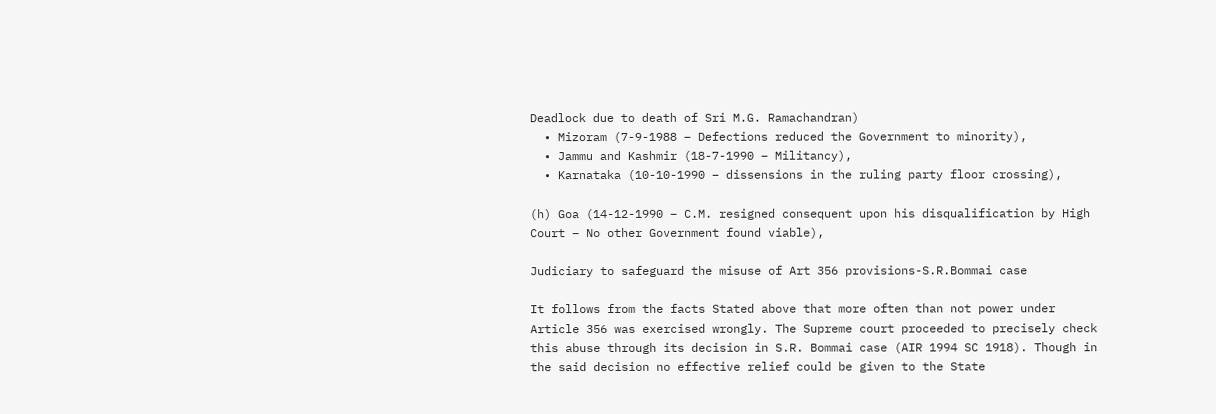Deadlock due to death of Sri M.G. Ramachandran)
  • Mizoram (7-9-1988 – Defections reduced the Government to minority),
  • Jammu and Kashmir (18-7-1990 – Militancy),
  • Karnataka (10-10-1990 – dissensions in the ruling party floor crossing),

(h) Goa (14-12-1990 – C.M. resigned consequent upon his disqualification by High Court – No other Government found viable),

Judiciary to safeguard the misuse of Art 356 provisions-S.R.Bommai case

It follows from the facts Stated above that more often than not power under Article 356 was exercised wrongly. The Supreme court proceeded to precisely check this abuse through its decision in S.R. Bommai case (AIR 1994 SC 1918). Though in the said decision no effective relief could be given to the State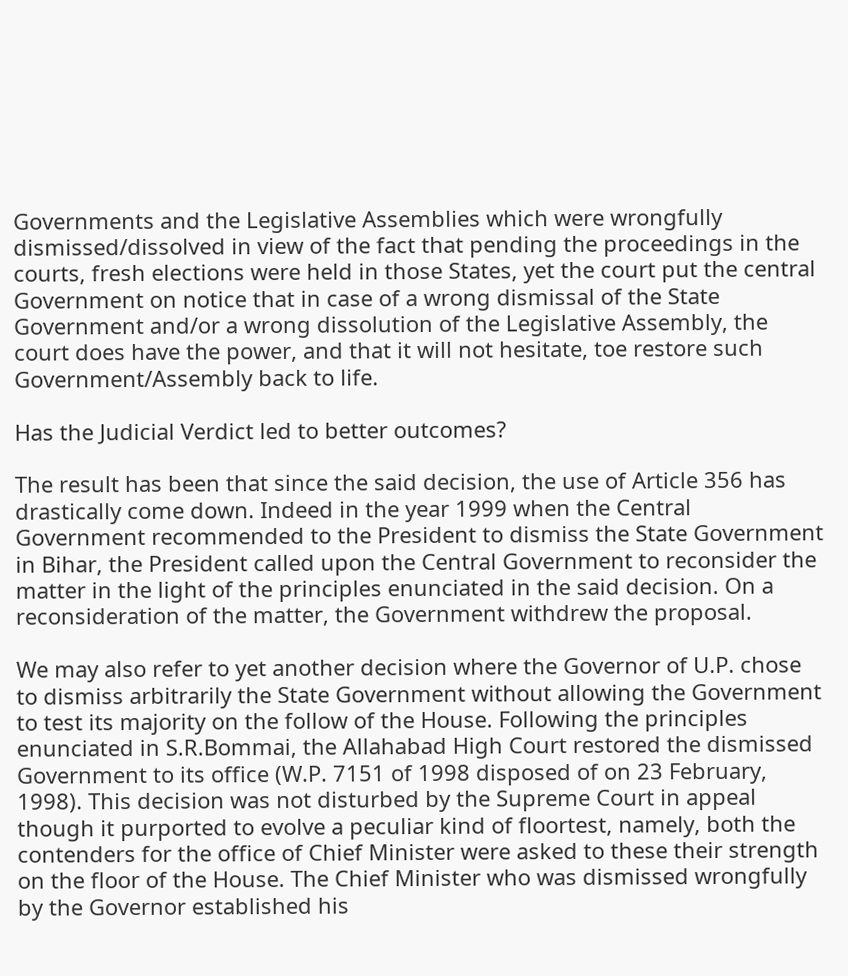Governments and the Legislative Assemblies which were wrongfully dismissed/dissolved in view of the fact that pending the proceedings in the courts, fresh elections were held in those States, yet the court put the central Government on notice that in case of a wrong dismissal of the State Government and/or a wrong dissolution of the Legislative Assembly, the court does have the power, and that it will not hesitate, toe restore such Government/Assembly back to life.

Has the Judicial Verdict led to better outcomes?

The result has been that since the said decision, the use of Article 356 has drastically come down. Indeed in the year 1999 when the Central Government recommended to the President to dismiss the State Government in Bihar, the President called upon the Central Government to reconsider the matter in the light of the principles enunciated in the said decision. On a reconsideration of the matter, the Government withdrew the proposal.

We may also refer to yet another decision where the Governor of U.P. chose to dismiss arbitrarily the State Government without allowing the Government to test its majority on the follow of the House. Following the principles enunciated in S.R.Bommai, the Allahabad High Court restored the dismissed Government to its office (W.P. 7151 of 1998 disposed of on 23 February, 1998). This decision was not disturbed by the Supreme Court in appeal though it purported to evolve a peculiar kind of floortest, namely, both the contenders for the office of Chief Minister were asked to these their strength on the floor of the House. The Chief Minister who was dismissed wrongfully by the Governor established his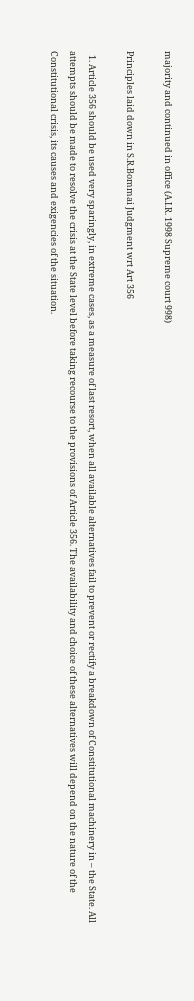majority and continued in office (A.I.R. 1998 Supreme court 998)

Principles laid down in S.R.Bommai Judgment wrt Art 356

  1. Article 356 should be used very sparingly, in extreme cases, as a measure of last resort, when all available alternatives fail to prevent or rectify a breakdown of Constitutional machinery in – the State. All attempts should be made to resolve the crisis at the State level before taking recourse to the provisions of Article 356. The availability and choice of these alternatives will depend on the nature of the Constitutional crisis, its causes and exigencies of the situation.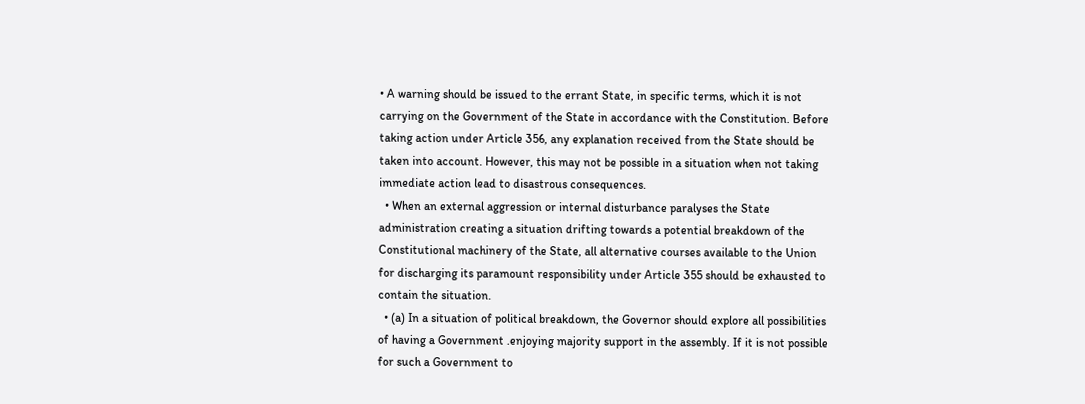• A warning should be issued to the errant State, in specific terms, which it is not carrying on the Government of the State in accordance with the Constitution. Before taking action under Article 356, any explanation received from the State should be taken into account. However, this may not be possible in a situation when not taking immediate action lead to disastrous consequences.
  • When an external aggression or internal disturbance paralyses the State administration creating a situation drifting towards a potential breakdown of the Constitutional machinery of the State, all alternative courses available to the Union for discharging its paramount responsibility under Article 355 should be exhausted to contain the situation.
  • (a) In a situation of political breakdown, the Governor should explore all possibilities of having a Government .enjoying majority support in the assembly. If it is not possible for such a Government to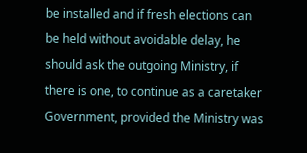be installed and if fresh elections can be held without avoidable delay, he should ask the outgoing Ministry, if there is one, to continue as a caretaker Government, provided the Ministry was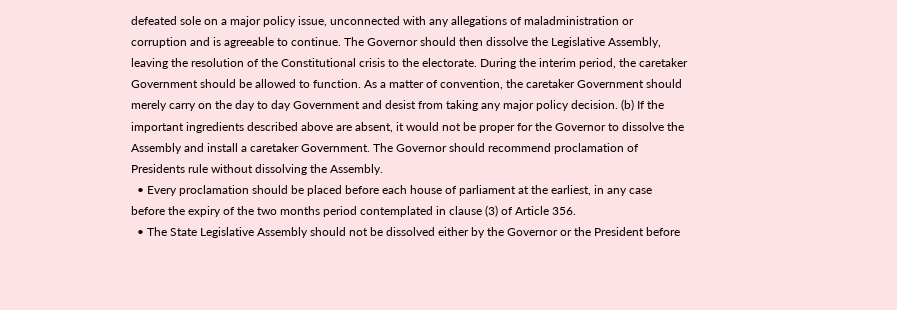defeated sole on a major policy issue, unconnected with any allegations of maladministration or corruption and is agreeable to continue. The Governor should then dissolve the Legislative Assembly, leaving the resolution of the Constitutional crisis to the electorate. During the interim period, the caretaker Government should be allowed to function. As a matter of convention, the caretaker Government should merely carry on the day to day Government and desist from taking any major policy decision. (b) If the important ingredients described above are absent, it would not be proper for the Governor to dissolve the Assembly and install a caretaker Government. The Governor should recommend proclamation of Presidents rule without dissolving the Assembly.
  • Every proclamation should be placed before each house of parliament at the earliest, in any case before the expiry of the two months period contemplated in clause (3) of Article 356.
  • The State Legislative Assembly should not be dissolved either by the Governor or the President before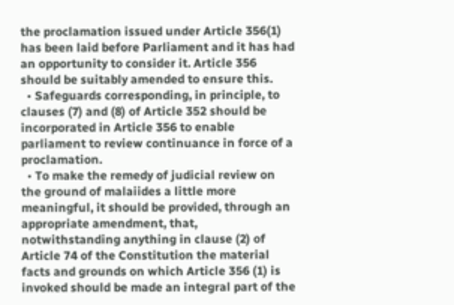the proclamation issued under Article 356(1) has been laid before Parliament and it has had an opportunity to consider it. Article 356 should be suitably amended to ensure this.
  • Safeguards corresponding, in principle, to clauses (7) and (8) of Article 352 should be incorporated in Article 356 to enable parliament to review continuance in force of a proclamation.
  • To make the remedy of judicial review on the ground of malaiides a little more meaningful, it should be provided, through an appropriate amendment, that, notwithstanding anything in clause (2) of Article 74 of the Constitution the material facts and grounds on which Article 356 (1) is invoked should be made an integral part of the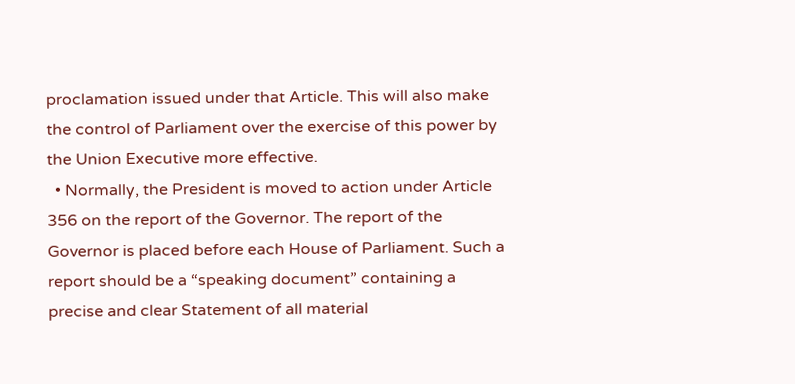proclamation issued under that Article. This will also make the control of Parliament over the exercise of this power by the Union Executive more effective.
  • Normally, the President is moved to action under Article 356 on the report of the Governor. The report of the Governor is placed before each House of Parliament. Such a report should be a “speaking document” containing a precise and clear Statement of all material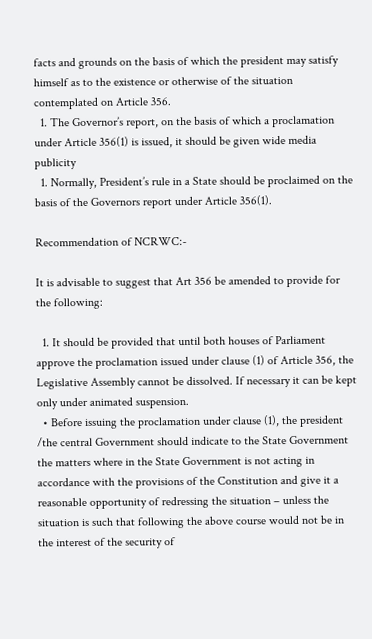facts and grounds on the basis of which the president may satisfy himself as to the existence or otherwise of the situation contemplated on Article 356.
  1. The Governor’s report, on the basis of which a proclamation under Article 356(1) is issued, it should be given wide media publicity
  1. Normally, President’s rule in a State should be proclaimed on the basis of the Governors report under Article 356(1).

Recommendation of NCRWC:-

It is advisable to suggest that Art 356 be amended to provide for the following:

  1. It should be provided that until both houses of Parliament approve the proclamation issued under clause (1) of Article 356, the Legislative Assembly cannot be dissolved. If necessary it can be kept only under animated suspension.
  • Before issuing the proclamation under clause (1), the president /the central Government should indicate to the State Government the matters where in the State Government is not acting in accordance with the provisions of the Constitution and give it a reasonable opportunity of redressing the situation – unless the situation is such that following the above course would not be in the interest of the security of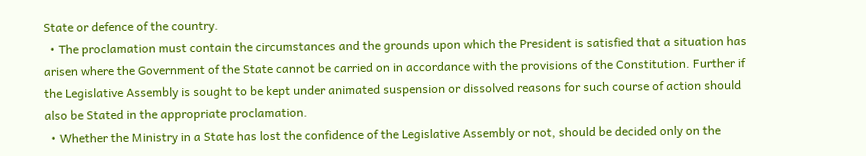State or defence of the country.
  • The proclamation must contain the circumstances and the grounds upon which the President is satisfied that a situation has arisen where the Government of the State cannot be carried on in accordance with the provisions of the Constitution. Further if the Legislative Assembly is sought to be kept under animated suspension or dissolved reasons for such course of action should also be Stated in the appropriate proclamation.
  • Whether the Ministry in a State has lost the confidence of the Legislative Assembly or not, should be decided only on the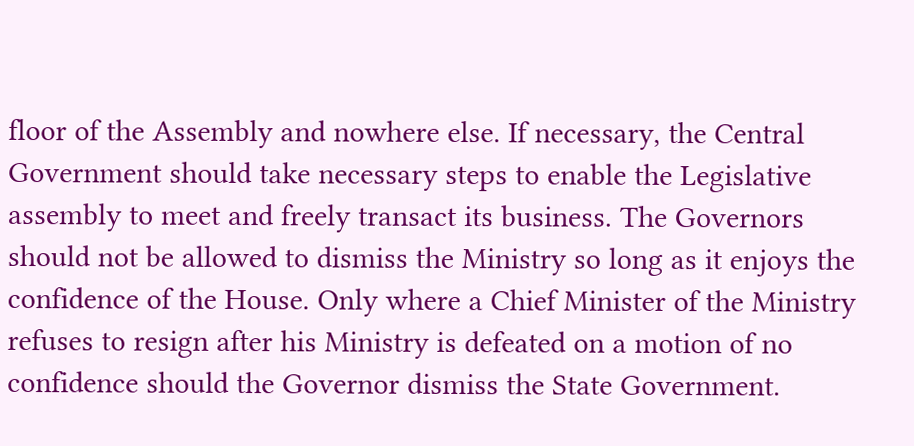floor of the Assembly and nowhere else. If necessary, the Central Government should take necessary steps to enable the Legislative assembly to meet and freely transact its business. The Governors should not be allowed to dismiss the Ministry so long as it enjoys the confidence of the House. Only where a Chief Minister of the Ministry refuses to resign after his Ministry is defeated on a motion of no confidence should the Governor dismiss the State Government.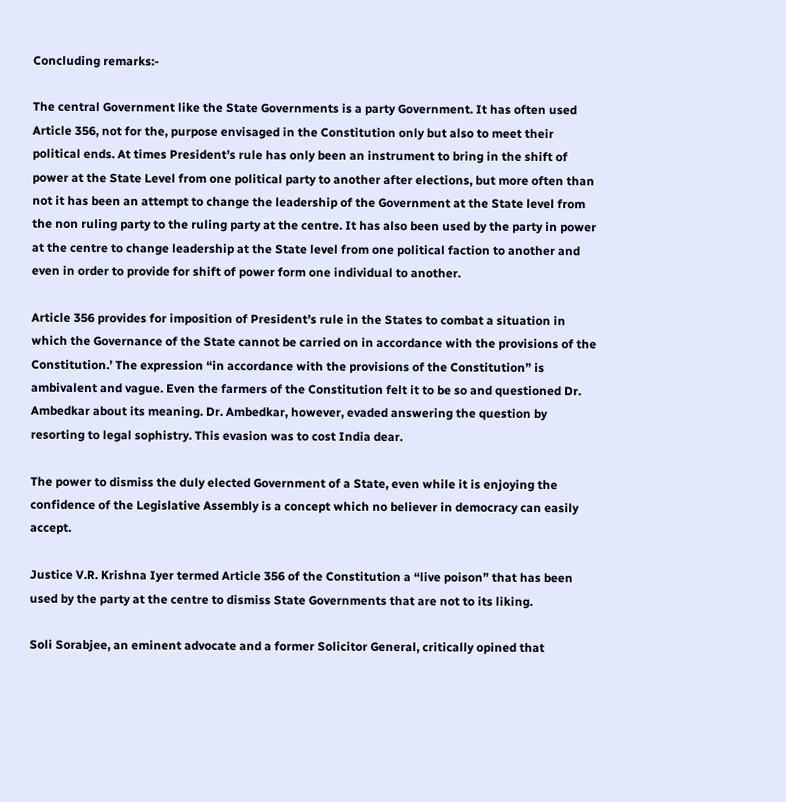Concluding remarks:-

The central Government like the State Governments is a party Government. It has often used Article 356, not for the, purpose envisaged in the Constitution only but also to meet their political ends. At times President’s rule has only been an instrument to bring in the shift of power at the State Level from one political party to another after elections, but more often than not it has been an attempt to change the leadership of the Government at the State level from the non ruling party to the ruling party at the centre. It has also been used by the party in power at the centre to change leadership at the State level from one political faction to another and even in order to provide for shift of power form one individual to another.

Article 356 provides for imposition of President’s rule in the States to combat a situation in which the Governance of the State cannot be carried on in accordance with the provisions of the Constitution.’ The expression “in accordance with the provisions of the Constitution” is ambivalent and vague. Even the farmers of the Constitution felt it to be so and questioned Dr. Ambedkar about its meaning. Dr. Ambedkar, however, evaded answering the question by resorting to legal sophistry. This evasion was to cost India dear.

The power to dismiss the duly elected Government of a State, even while it is enjoying the confidence of the Legislative Assembly is a concept which no believer in democracy can easily accept.

Justice V.R. Krishna Iyer termed Article 356 of the Constitution a “live poison” that has been used by the party at the centre to dismiss State Governments that are not to its liking.

Soli Sorabjee, an eminent advocate and a former Solicitor General, critically opined that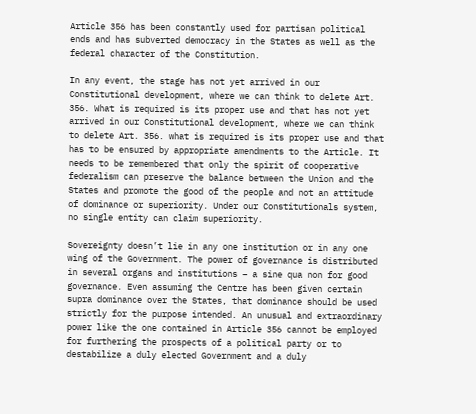Article 356 has been constantly used for partisan political ends and has subverted democracy in the States as well as the federal character of the Constitution.

In any event, the stage has not yet arrived in our Constitutional development, where we can think to delete Art. 356. What is required is its proper use and that has not yet arrived in our Constitutional development, where we can think to delete Art. 356. what is required is its proper use and that has to be ensured by appropriate amendments to the Article. It needs to be remembered that only the spirit of cooperative federalism can preserve the balance between the Union and the States and promote the good of the people and not an attitude of dominance or superiority. Under our Constitutionals system, no single entity can claim superiority.

Sovereignty doesn’t lie in any one institution or in any one wing of the Government. The power of governance is distributed in several organs and institutions – a sine qua non for good governance. Even assuming the Centre has been given certain supra dominance over the States, that dominance should be used strictly for the purpose intended. An unusual and extraordinary power like the one contained in Article 356 cannot be employed for furthering the prospects of a political party or to destabilize a duly elected Government and a duly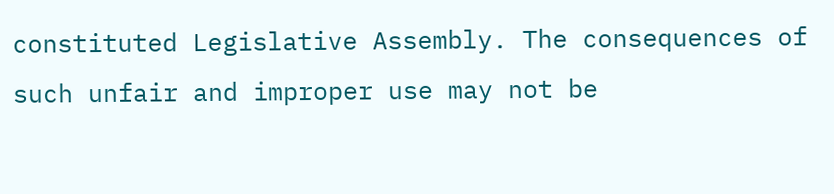constituted Legislative Assembly. The consequences of such unfair and improper use may not be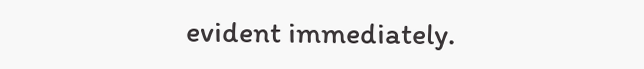evident immediately.